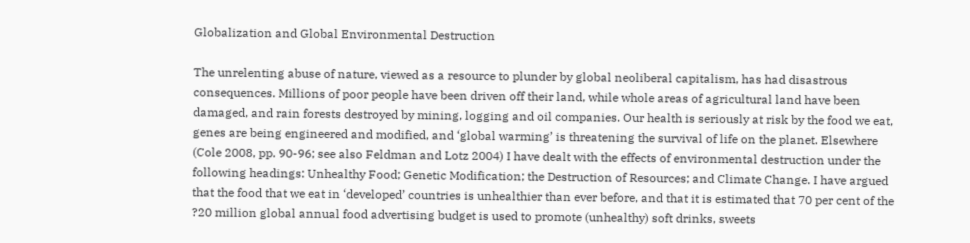Globalization and Global Environmental Destruction

The unrelenting abuse of nature, viewed as a resource to plunder by global neoliberal capitalism, has had disastrous consequences. Millions of poor people have been driven off their land, while whole areas of agricultural land have been damaged, and rain forests destroyed by mining, logging and oil companies. Our health is seriously at risk by the food we eat, genes are being engineered and modified, and ‘global warming’ is threatening the survival of life on the planet. Elsewhere (Cole 2008, pp. 90-96; see also Feldman and Lotz 2004) I have dealt with the effects of environmental destruction under the following headings: Unhealthy Food; Genetic Modification; the Destruction of Resources; and Climate Change. I have argued that the food that we eat in ‘developed’ countries is unhealthier than ever before, and that it is estimated that 70 per cent of the ?20 million global annual food advertising budget is used to promote (unhealthy) soft drinks, sweets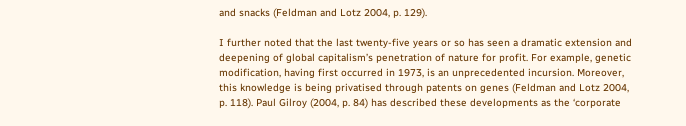and snacks (Feldman and Lotz 2004, p. 129).

I further noted that the last twenty-five years or so has seen a dramatic extension and deepening of global capitalism’s penetration of nature for profit. For example, genetic modification, having first occurred in 1973, is an unprecedented incursion. Moreover, this knowledge is being privatised through patents on genes (Feldman and Lotz 2004, p. 118). Paul Gilroy (2004, p. 84) has described these developments as the ‘corporate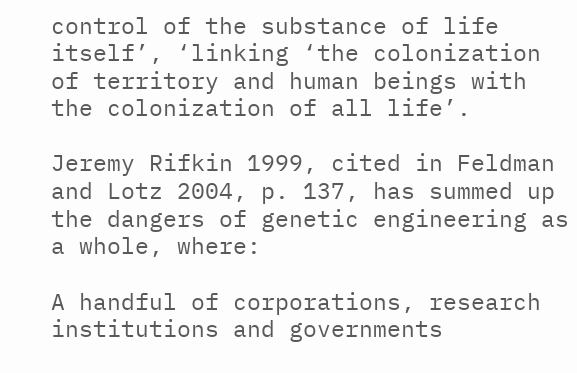control of the substance of life itself’, ‘linking ‘the colonization of territory and human beings with the colonization of all life’.

Jeremy Rifkin 1999, cited in Feldman and Lotz 2004, p. 137, has summed up the dangers of genetic engineering as a whole, where:

A handful of corporations, research institutions and governments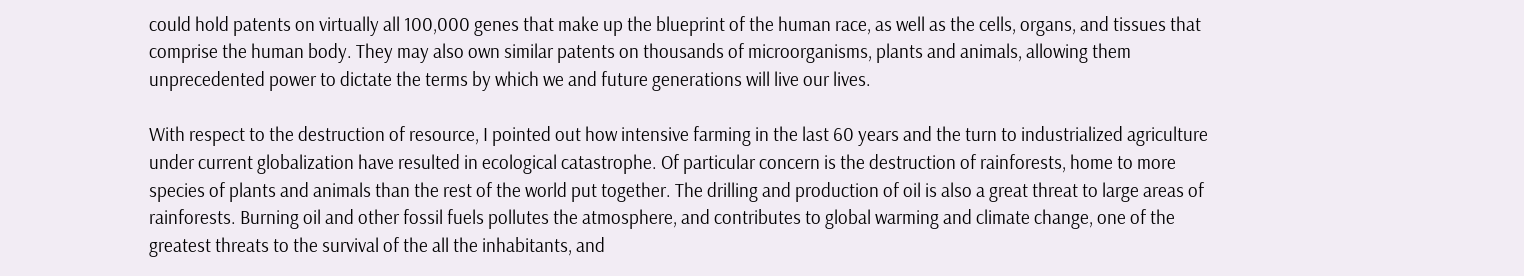could hold patents on virtually all 100,000 genes that make up the blueprint of the human race, as well as the cells, organs, and tissues that comprise the human body. They may also own similar patents on thousands of microorganisms, plants and animals, allowing them unprecedented power to dictate the terms by which we and future generations will live our lives.

With respect to the destruction of resource, I pointed out how intensive farming in the last 60 years and the turn to industrialized agriculture under current globalization have resulted in ecological catastrophe. Of particular concern is the destruction of rainforests, home to more species of plants and animals than the rest of the world put together. The drilling and production of oil is also a great threat to large areas of rainforests. Burning oil and other fossil fuels pollutes the atmosphere, and contributes to global warming and climate change, one of the greatest threats to the survival of the all the inhabitants, and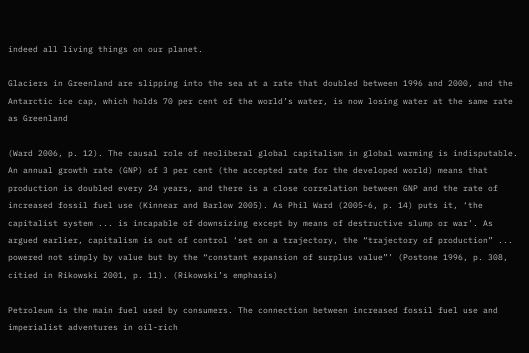indeed all living things on our planet.

Glaciers in Greenland are slipping into the sea at a rate that doubled between 1996 and 2000, and the Antarctic ice cap, which holds 70 per cent of the world’s water, is now losing water at the same rate as Greenland

(Ward 2006, p. 12). The causal role of neoliberal global capitalism in global warming is indisputable. An annual growth rate (GNP) of 3 per cent (the accepted rate for the developed world) means that production is doubled every 24 years, and there is a close correlation between GNP and the rate of increased fossil fuel use (Kinnear and Barlow 2005). As Phil Ward (2005-6, p. 14) puts it, ‘the capitalist system ... is incapable of downsizing except by means of destructive slump or war’. As argued earlier, capitalism is out of control ‘set on a trajectory, the “trajectory of production” ... powered not simply by value but by the “constant expansion of surplus value”’ (Postone 1996, p. 308, citied in Rikowski 2001, p. 11). (Rikowski’s emphasis)

Petroleum is the main fuel used by consumers. The connection between increased fossil fuel use and imperialist adventures in oil-rich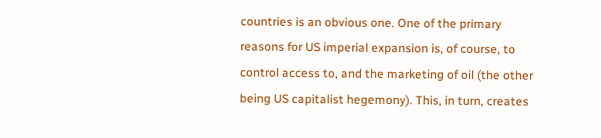countries is an obvious one. One of the primary reasons for US imperial expansion is, of course, to control access to, and the marketing of oil (the other being US capitalist hegemony). This, in turn, creates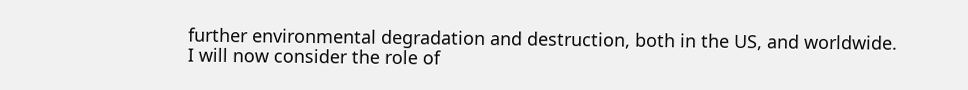further environmental degradation and destruction, both in the US, and worldwide. I will now consider the role of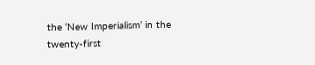the ‘New Imperialism’ in the twenty-first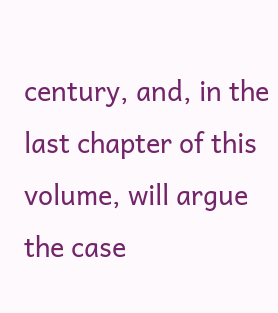century, and, in the last chapter of this volume, will argue the case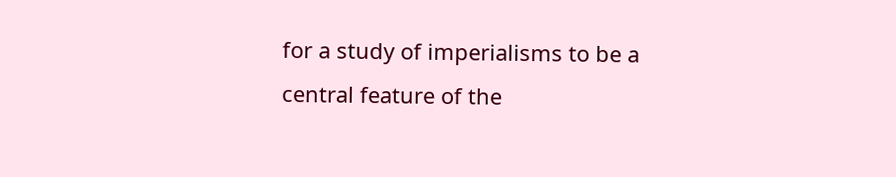for a study of imperialisms to be a central feature of the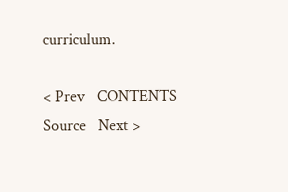curriculum.

< Prev   CONTENTS   Source   Next >